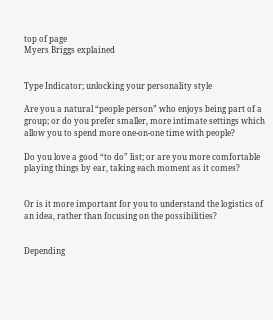top of page
Myers Briggs explained


Type Indicator; unlocking your personality style

Are you a natural “people person” who enjoys being part of a group; or do you prefer smaller, more intimate settings which allow you to spend more one-on-one time with people?

Do you love a good “to do” list; or are you more comfortable playing things by ear, taking each moment as it comes?


Or is it more important for you to understand the logistics of an idea, rather than focusing on the possibilities?


Depending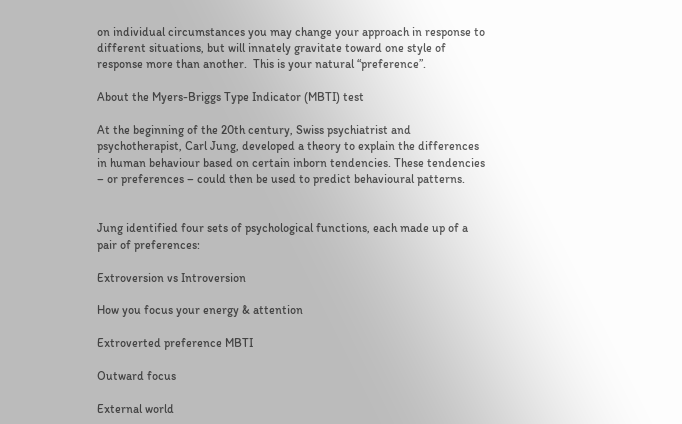on individual circumstances you may change your approach in response to different situations, but will innately gravitate toward one style of response more than another.  This is your natural “preference”.

About the Myers-Briggs Type Indicator (MBTI) test

At the beginning of the 20th century, Swiss psychiatrist and psychotherapist, Carl Jung, developed a theory to explain the differences in human behaviour based on certain inborn tendencies. These tendencies – or preferences – could then be used to predict behavioural patterns.


Jung identified four sets of psychological functions, each made up of a pair of preferences:

Extroversion vs Introversion

How you focus your energy & attention

Extroverted preference MBTI

Outward focus

External world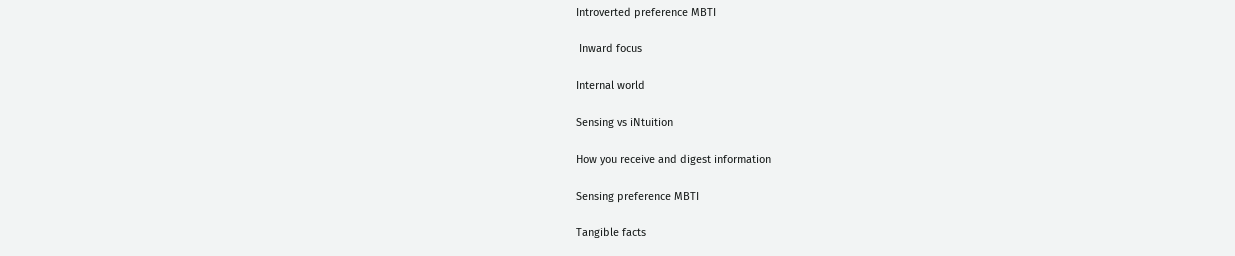Introverted preference MBTI

 Inward focus

Internal world

Sensing vs iNtuition

How you receive and digest information

Sensing preference MBTI

Tangible facts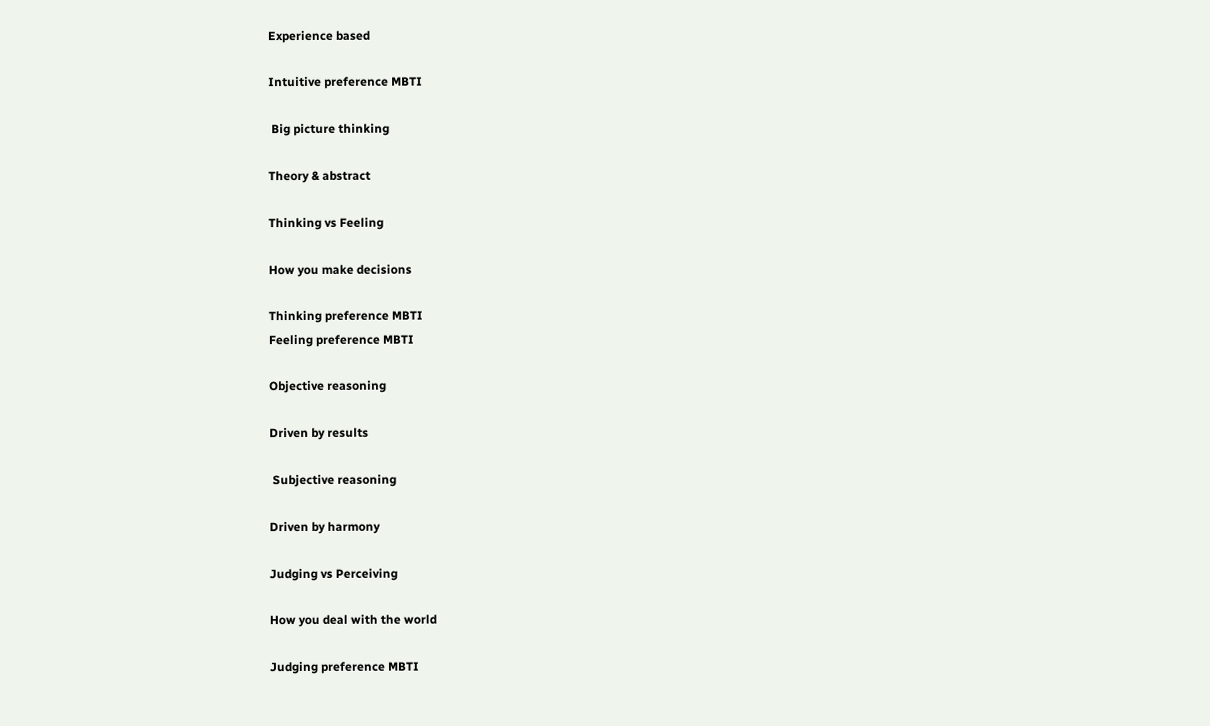Experience based

Intuitive preference MBTI

 Big picture thinking

Theory & abstract

Thinking vs Feeling

How you make decisions

Thinking preference MBTI
Feeling preference MBTI

Objective reasoning

Driven by results

 Subjective reasoning

Driven by harmony

Judging vs Perceiving

How you deal with the world

Judging preference MBTI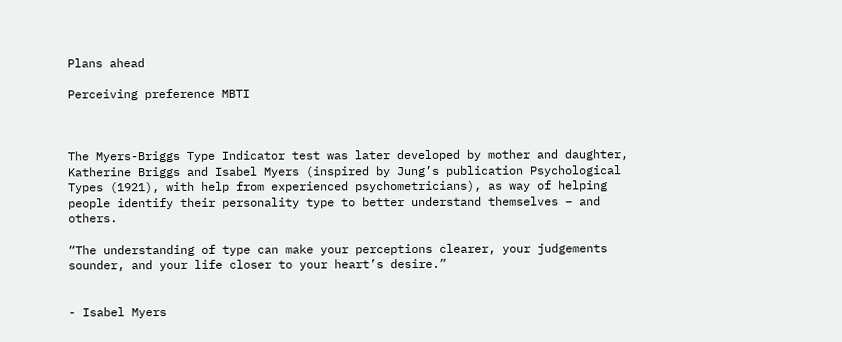Plans ahead

Perceiving preference MBTI



The Myers-Briggs Type Indicator test was later developed by mother and daughter, Katherine Briggs and Isabel Myers (inspired by Jung’s publication Psychological Types (1921), with help from experienced psychometricians), as way of helping people identify their personality type to better understand themselves – and others.

“The understanding of type can make your perceptions clearer, your judgements sounder, and your life closer to your heart’s desire.”


- Isabel Myers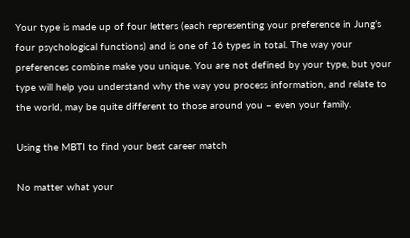Your type is made up of four letters (each representing your preference in Jung’s four psychological functions) and is one of 16 types in total. The way your preferences combine make you unique. You are not defined by your type, but your type will help you understand why the way you process information, and relate to the world, may be quite different to those around you – even your family.

Using the MBTI to find your best career match

No matter what your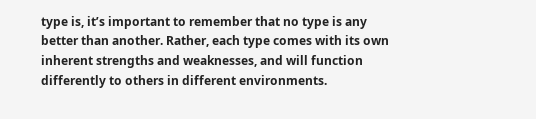type is, it’s important to remember that no type is any better than another. Rather, each type comes with its own inherent strengths and weaknesses, and will function differently to others in different environments.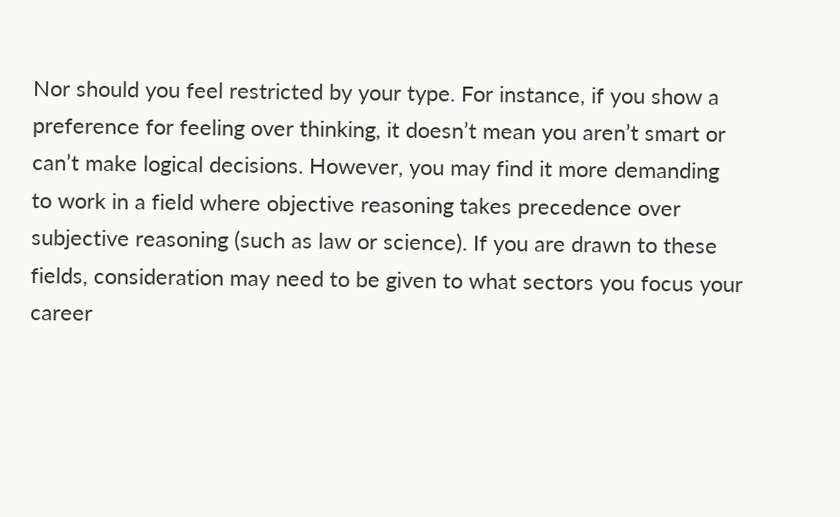Nor should you feel restricted by your type. For instance, if you show a preference for feeling over thinking, it doesn’t mean you aren’t smart or can’t make logical decisions. However, you may find it more demanding to work in a field where objective reasoning takes precedence over subjective reasoning (such as law or science). If you are drawn to these fields, consideration may need to be given to what sectors you focus your career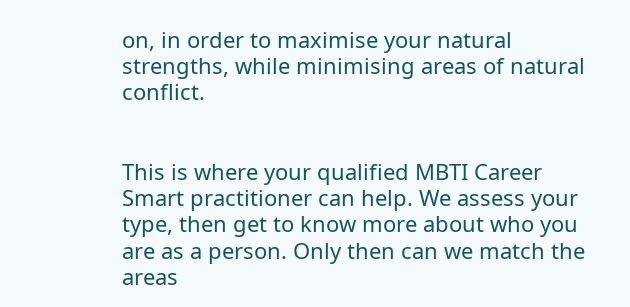on, in order to maximise your natural strengths, while minimising areas of natural conflict.


This is where your qualified MBTI Career Smart practitioner can help. We assess your type, then get to know more about who you are as a person. Only then can we match the areas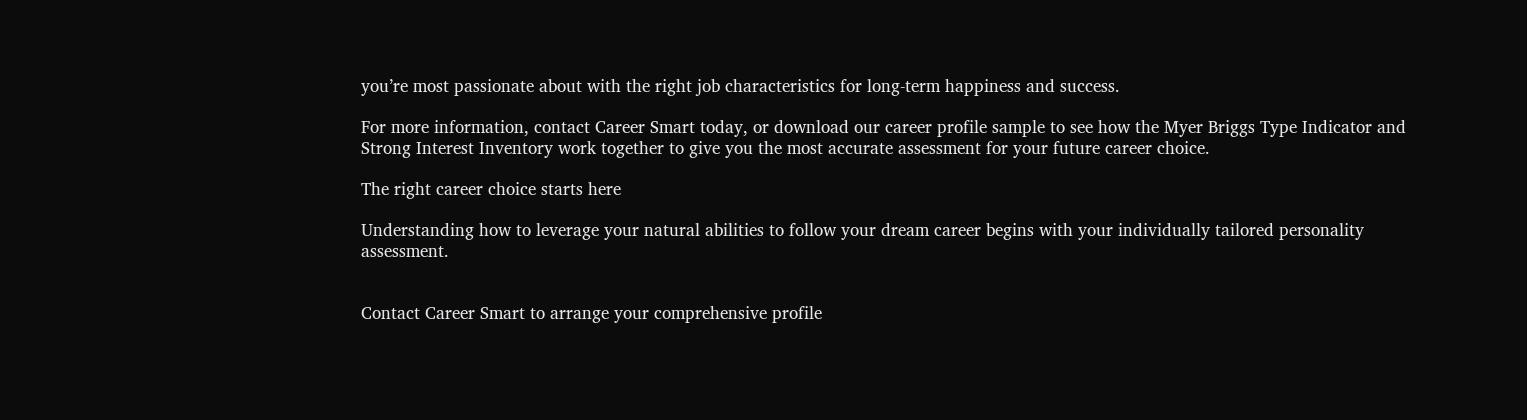you’re most passionate about with the right job characteristics for long-term happiness and success.

For more information, contact Career Smart today, or download our career profile sample to see how the Myer Briggs Type Indicator and Strong Interest Inventory work together to give you the most accurate assessment for your future career choice.

The right career choice starts here

Understanding how to leverage your natural abilities to follow your dream career begins with your individually tailored personality assessment.


Contact Career Smart to arrange your comprehensive profile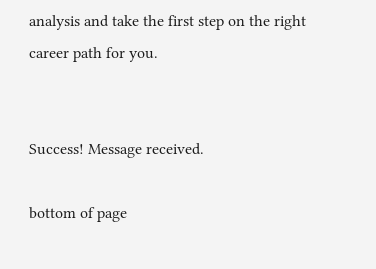analysis and take the first step on the right career path for you.


Success! Message received.

bottom of page